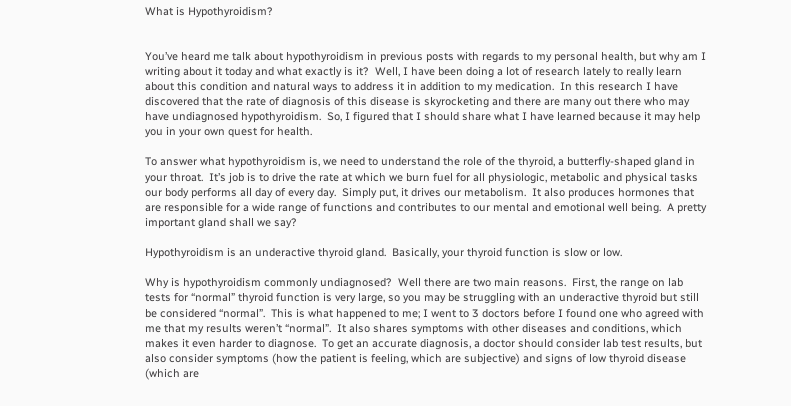What is Hypothyroidism?


You’ve heard me talk about hypothyroidism in previous posts with regards to my personal health, but why am I writing about it today and what exactly is it?  Well, I have been doing a lot of research lately to really learn about this condition and natural ways to address it in addition to my medication.  In this research I have discovered that the rate of diagnosis of this disease is skyrocketing and there are many out there who may have undiagnosed hypothyroidism.  So, I figured that I should share what I have learned because it may help you in your own quest for health.

To answer what hypothyroidism is, we need to understand the role of the thyroid, a butterfly-shaped gland in your throat.  It’s job is to drive the rate at which we burn fuel for all physiologic, metabolic and physical tasks our body performs all day of every day.  Simply put, it drives our metabolism.  It also produces hormones that are responsible for a wide range of functions and contributes to our mental and emotional well being.  A pretty important gland shall we say?

Hypothyroidism is an underactive thyroid gland.  Basically, your thyroid function is slow or low.

Why is hypothyroidism commonly undiagnosed?  Well there are two main reasons.  First, the range on lab tests for “normal” thyroid function is very large, so you may be struggling with an underactive thyroid but still be considered “normal”.  This is what happened to me; I went to 3 doctors before I found one who agreed with me that my results weren’t “normal”.  It also shares symptoms with other diseases and conditions, which makes it even harder to diagnose.  To get an accurate diagnosis, a doctor should consider lab test results, but also consider symptoms (how the patient is feeling, which are subjective) and signs of low thyroid disease (which are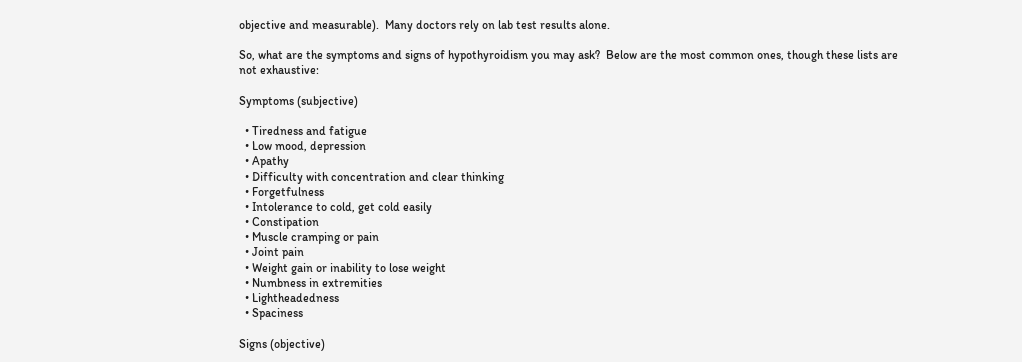objective and measurable).  Many doctors rely on lab test results alone.

So, what are the symptoms and signs of hypothyroidism you may ask?  Below are the most common ones, though these lists are not exhaustive:

Symptoms (subjective)

  • Tiredness and fatigue
  • Low mood, depression
  • Apathy
  • Difficulty with concentration and clear thinking
  • Forgetfulness
  • Intolerance to cold, get cold easily
  • Constipation
  • Muscle cramping or pain
  • Joint pain
  • Weight gain or inability to lose weight
  • Numbness in extremities
  • Lightheadedness
  • Spaciness

Signs (objective)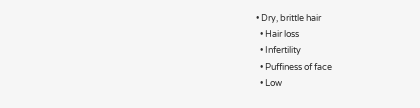• Dry, brittle hair
  • Hair loss
  • Infertility
  • Puffiness of face
  • Low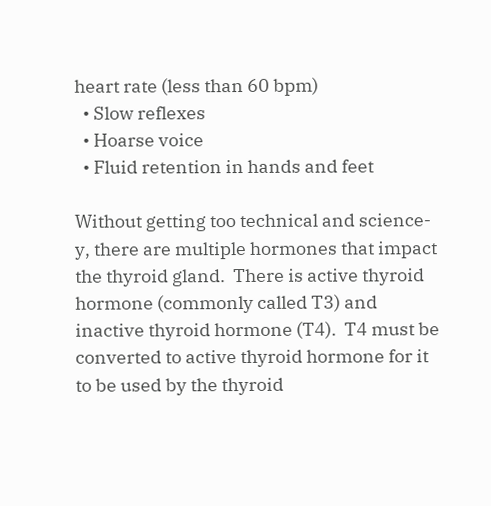heart rate (less than 60 bpm)
  • Slow reflexes
  • Hoarse voice
  • Fluid retention in hands and feet

Without getting too technical and science-y, there are multiple hormones that impact the thyroid gland.  There is active thyroid hormone (commonly called T3) and inactive thyroid hormone (T4).  T4 must be converted to active thyroid hormone for it to be used by the thyroid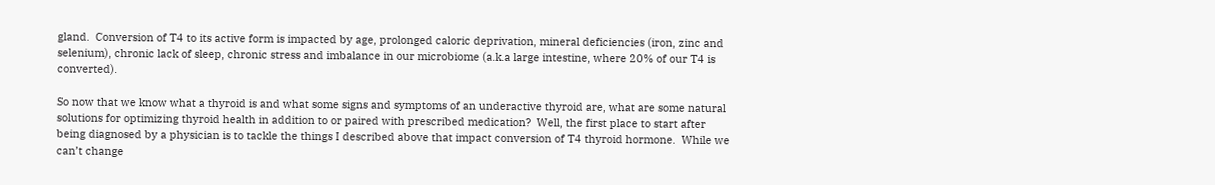gland.  Conversion of T4 to its active form is impacted by age, prolonged caloric deprivation, mineral deficiencies (iron, zinc and selenium), chronic lack of sleep, chronic stress and imbalance in our microbiome (a.k.a large intestine, where 20% of our T4 is converted).

So now that we know what a thyroid is and what some signs and symptoms of an underactive thyroid are, what are some natural solutions for optimizing thyroid health in addition to or paired with prescribed medication?  Well, the first place to start after being diagnosed by a physician is to tackle the things I described above that impact conversion of T4 thyroid hormone.  While we can’t change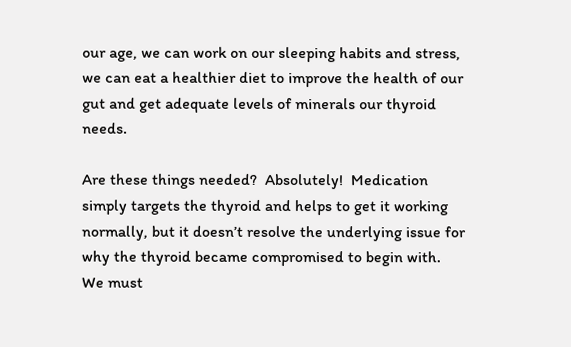our age, we can work on our sleeping habits and stress, we can eat a healthier diet to improve the health of our gut and get adequate levels of minerals our thyroid needs.

Are these things needed?  Absolutely!  Medication simply targets the thyroid and helps to get it working normally, but it doesn’t resolve the underlying issue for why the thyroid became compromised to begin with.  We must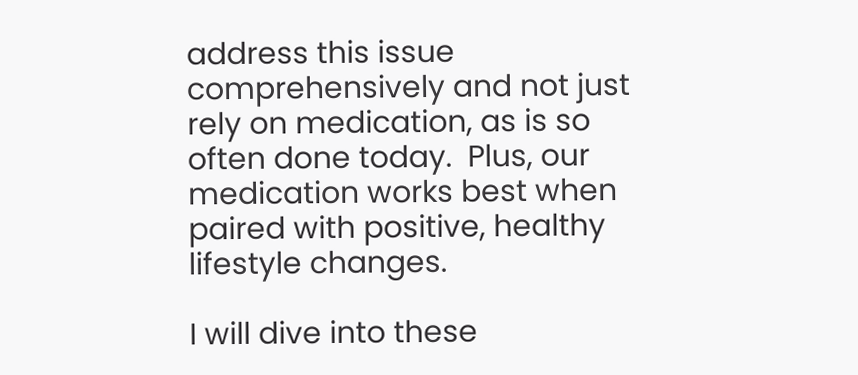address this issue comprehensively and not just rely on medication, as is so often done today.  Plus, our medication works best when paired with positive, healthy lifestyle changes.

I will dive into these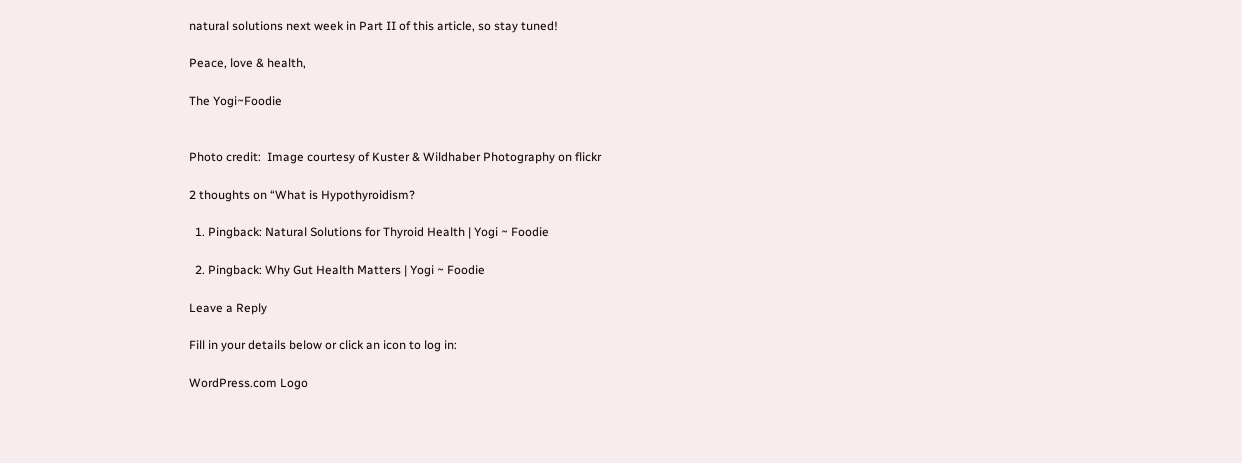natural solutions next week in Part II of this article, so stay tuned!

Peace, love & health,

The Yogi~Foodie


Photo credit:  Image courtesy of Kuster & Wildhaber Photography on flickr

2 thoughts on “What is Hypothyroidism?

  1. Pingback: Natural Solutions for Thyroid Health | Yogi ~ Foodie

  2. Pingback: Why Gut Health Matters | Yogi ~ Foodie

Leave a Reply

Fill in your details below or click an icon to log in:

WordPress.com Logo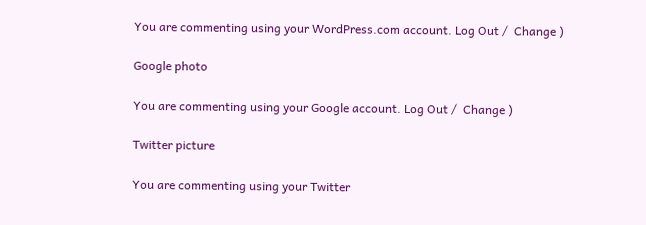You are commenting using your WordPress.com account. Log Out /  Change )

Google photo

You are commenting using your Google account. Log Out /  Change )

Twitter picture

You are commenting using your Twitter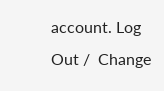account. Log Out /  Change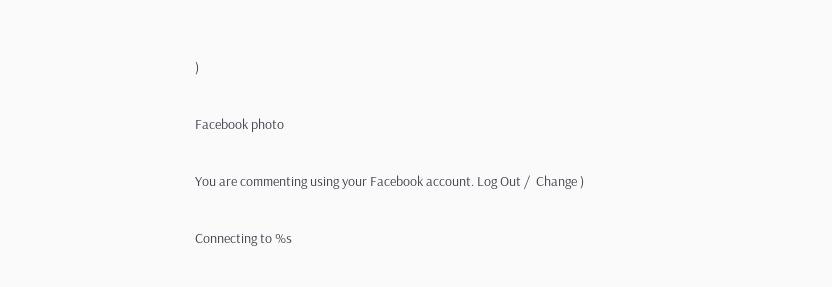)

Facebook photo

You are commenting using your Facebook account. Log Out /  Change )

Connecting to %s